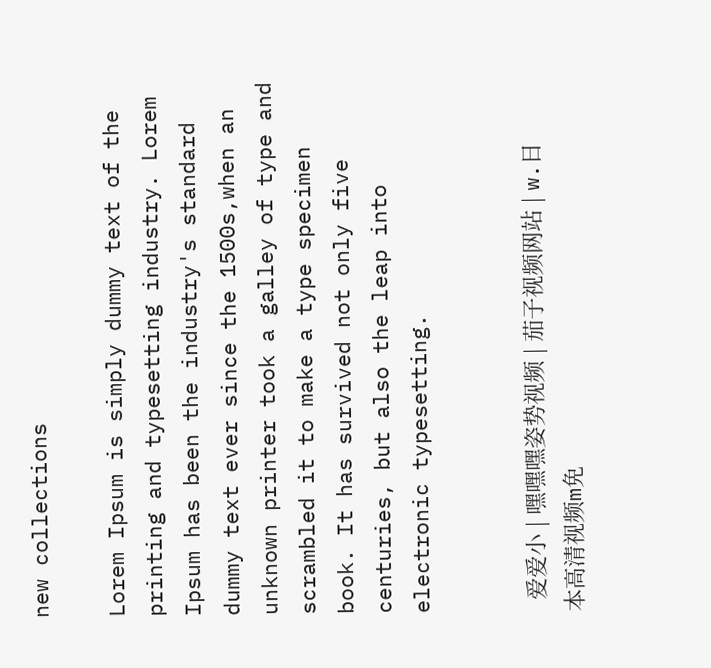new collections

Lorem Ipsum is simply dummy text of the printing and typesetting industry. Lorem Ipsum has been the industry's standard dummy text ever since the 1500s,when an unknown printer took a galley of type and scrambled it to make a type specimen book. It has survived not only five centuries, but also the leap into electronic typesetting.


  爱爱小 | 嘿嘿嘿姿势视频 | 茄子视频网站 | w.日本高清视频m免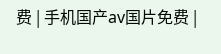费 | 手机国产av国片免费 |